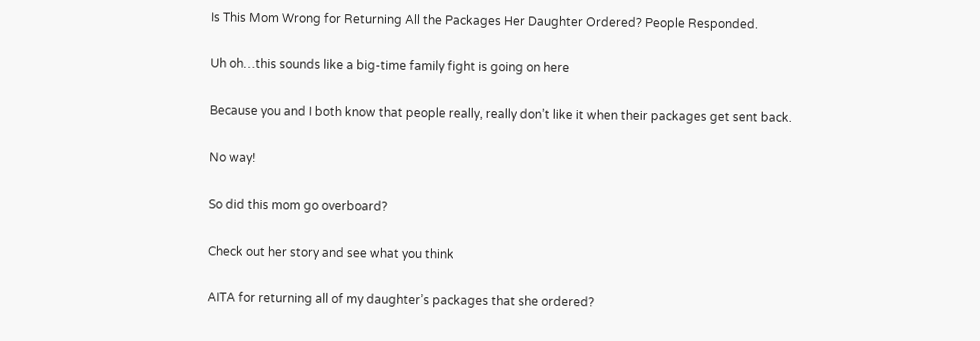Is This Mom Wrong for Returning All the Packages Her Daughter Ordered? People Responded.

Uh oh…this sounds like a big-time family fight is going on here

Because you and I both know that people really, really don’t like it when their packages get sent back.

No way!

So did this mom go overboard?

Check out her story and see what you think

AITA for returning all of my daughter’s packages that she ordered?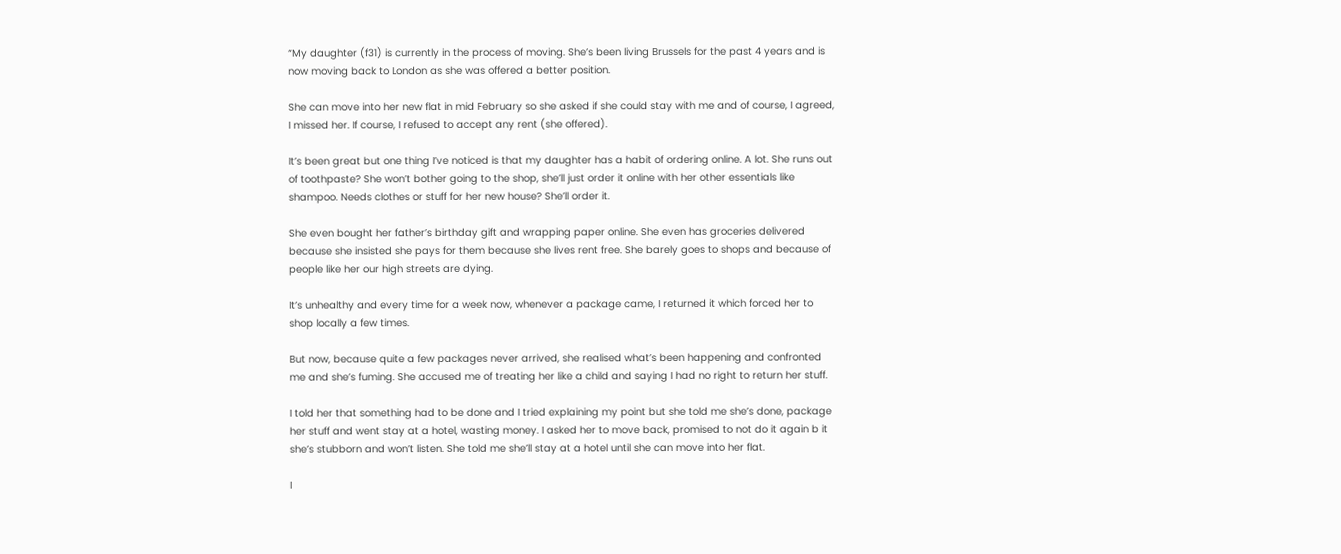“My daughter (f31) is currently in the process of moving. She’s been living Brussels for the past 4 years and is now moving back to London as she was offered a better position.

She can move into her new flat in mid February so she asked if she could stay with me and of course, I agreed, I missed her. If course, I refused to accept any rent (she offered).

It’s been great but one thing I’ve noticed is that my daughter has a habit of ordering online. A lot. She runs out of toothpaste? She won’t bother going to the shop, she’ll just order it online with her other essentials like shampoo. Needs clothes or stuff for her new house? She’ll order it.

She even bought her father’s birthday gift and wrapping paper online. She even has groceries delivered because she insisted she pays for them because she lives rent free. She barely goes to shops and because of people like her our high streets are dying.

It’s unhealthy and every time for a week now, whenever a package came, I returned it which forced her to shop locally a few times.

But now, because quite a few packages never arrived, she realised what’s been happening and confronted me and she’s fuming. She accused me of treating her like a child and saying I had no right to return her stuff.

I told her that something had to be done and I tried explaining my point but she told me she’s done, package her stuff and went stay at a hotel, wasting money. I asked her to move back, promised to not do it again b it she’s stubborn and won’t listen. She told me she’ll stay at a hotel until she can move into her flat.

I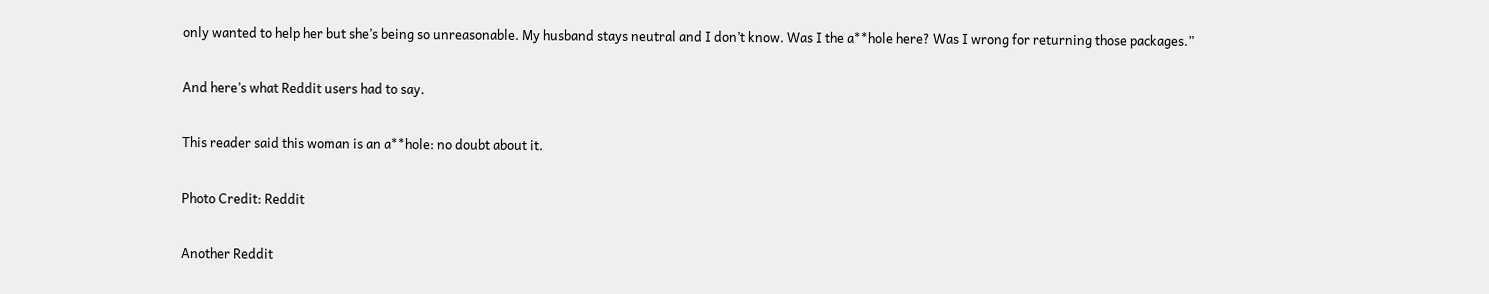only wanted to help her but she’s being so unreasonable. My husband stays neutral and I don’t know. Was I the a**hole here? Was I wrong for returning those packages.”

And here’s what Reddit users had to say.

This reader said this woman is an a**hole: no doubt about it.

Photo Credit: Reddit

Another Reddit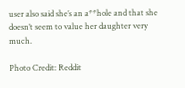user also said she’s an a**hole and that she doesn’t seem to value her daughter very much.

Photo Credit: Reddit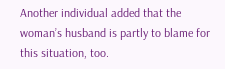Another individual added that the woman’s husband is partly to blame for this situation, too.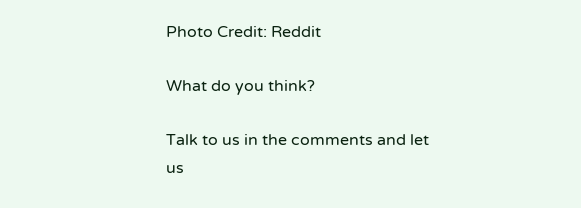Photo Credit: Reddit

What do you think?

Talk to us in the comments and let us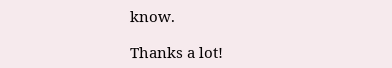know.

Thanks a lot!